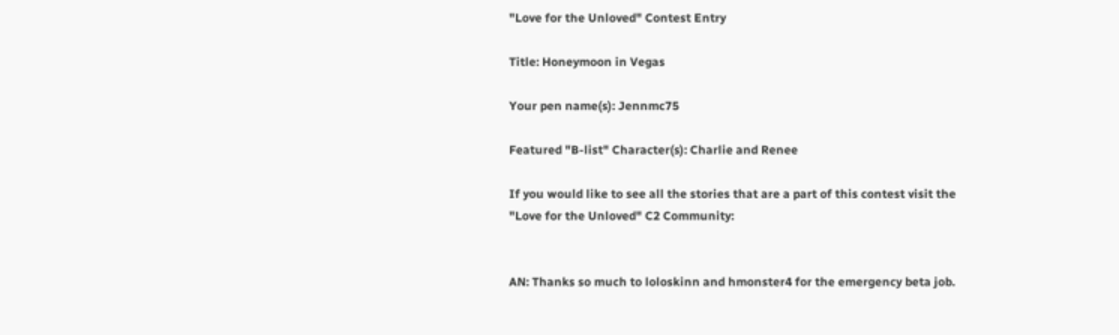"Love for the Unloved" Contest Entry

Title: Honeymoon in Vegas

Your pen name(s): Jennmc75

Featured "B-list" Character(s): Charlie and Renee

If you would like to see all the stories that are a part of this contest visit the "Love for the Unloved" C2 Community:


AN: Thanks so much to loloskinn and hmonster4 for the emergency beta job.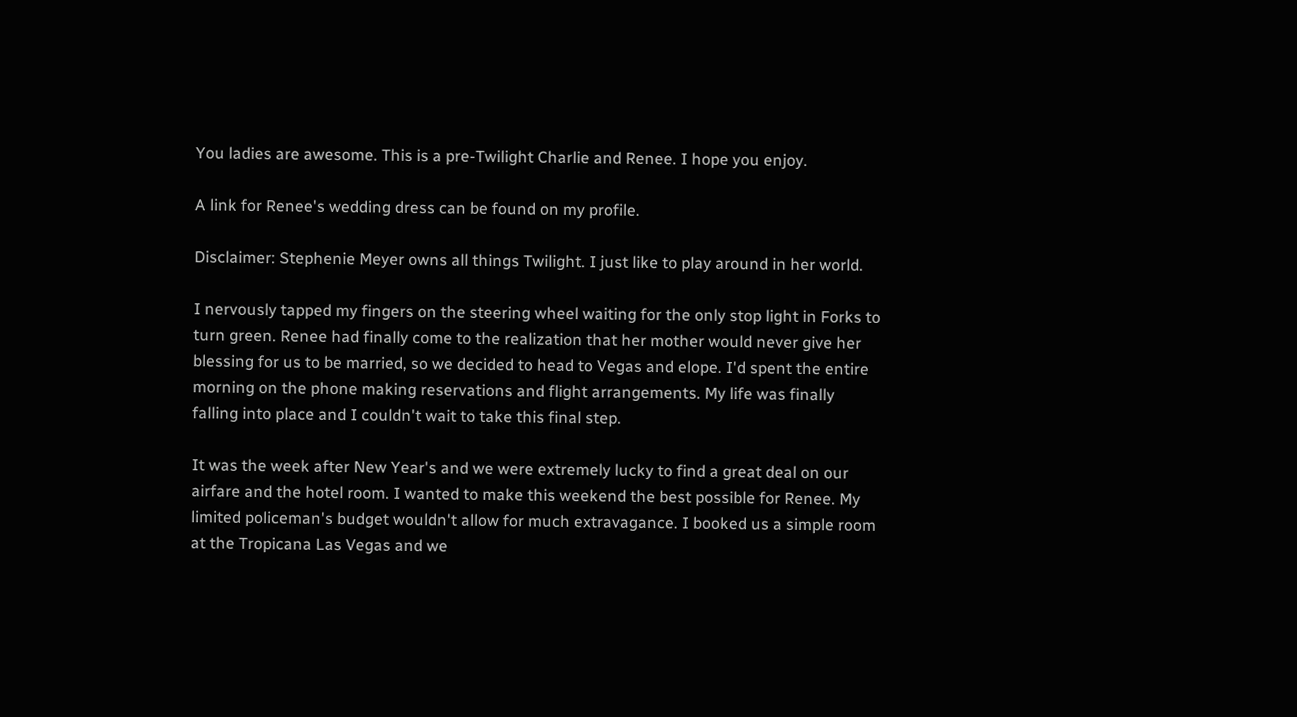You ladies are awesome. This is a pre-Twilight Charlie and Renee. I hope you enjoy.

A link for Renee's wedding dress can be found on my profile.

Disclaimer: Stephenie Meyer owns all things Twilight. I just like to play around in her world.

I nervously tapped my fingers on the steering wheel waiting for the only stop light in Forks to turn green. Renee had finally come to the realization that her mother would never give her blessing for us to be married, so we decided to head to Vegas and elope. I'd spent the entire morning on the phone making reservations and flight arrangements. My life was finally falling into place and I couldn't wait to take this final step.

It was the week after New Year's and we were extremely lucky to find a great deal on our airfare and the hotel room. I wanted to make this weekend the best possible for Renee. My limited policeman's budget wouldn't allow for much extravagance. I booked us a simple room at the Tropicana Las Vegas and we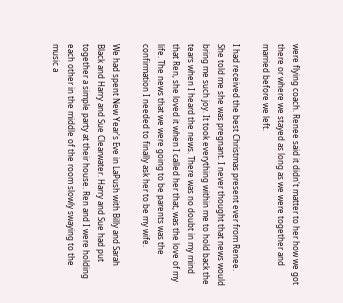were flying coach. Renee said it didn't matter to her how we got there or where we stayed as long as we were together and married before we left.

I had received the best Christmas present ever from Renee. She told me she was pregnant. I never thought that news would bring me such joy. It took everything within me to hold back the tears when I heard the news. There was no doubt in my mind that Ren, she loved it when I called her that, was the love of my life. The news that we were going to be parents was the confirmation I needed to finally ask her to be my wife.

We had spent New Year's Eve in LaPush with Billy and Sarah Black and Harry and Sue Clearwater. Harry and Sue had put together a simple party at their house. Ren and I were holding each other in the middle of the room slowly swaying to the music a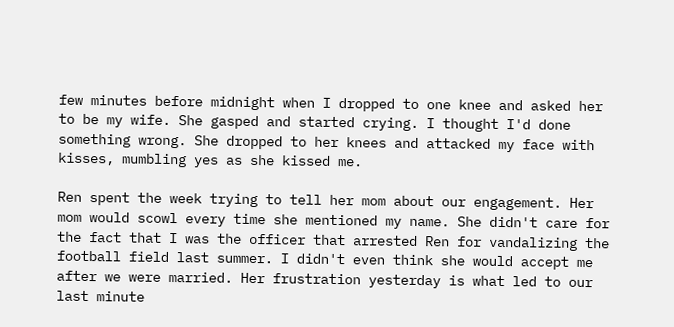few minutes before midnight when I dropped to one knee and asked her to be my wife. She gasped and started crying. I thought I'd done something wrong. She dropped to her knees and attacked my face with kisses, mumbling yes as she kissed me.

Ren spent the week trying to tell her mom about our engagement. Her mom would scowl every time she mentioned my name. She didn't care for the fact that I was the officer that arrested Ren for vandalizing the football field last summer. I didn't even think she would accept me after we were married. Her frustration yesterday is what led to our last minute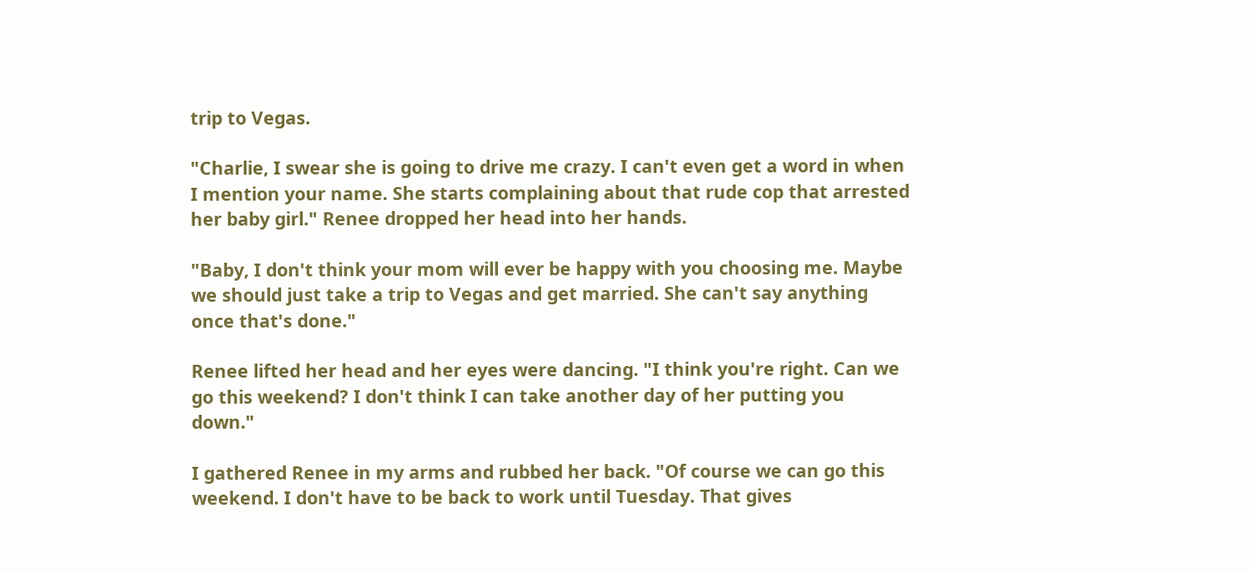trip to Vegas.

"Charlie, I swear she is going to drive me crazy. I can't even get a word in when I mention your name. She starts complaining about that rude cop that arrested her baby girl." Renee dropped her head into her hands.

"Baby, I don't think your mom will ever be happy with you choosing me. Maybe we should just take a trip to Vegas and get married. She can't say anything once that's done."

Renee lifted her head and her eyes were dancing. "I think you're right. Can we go this weekend? I don't think I can take another day of her putting you down."

I gathered Renee in my arms and rubbed her back. "Of course we can go this weekend. I don't have to be back to work until Tuesday. That gives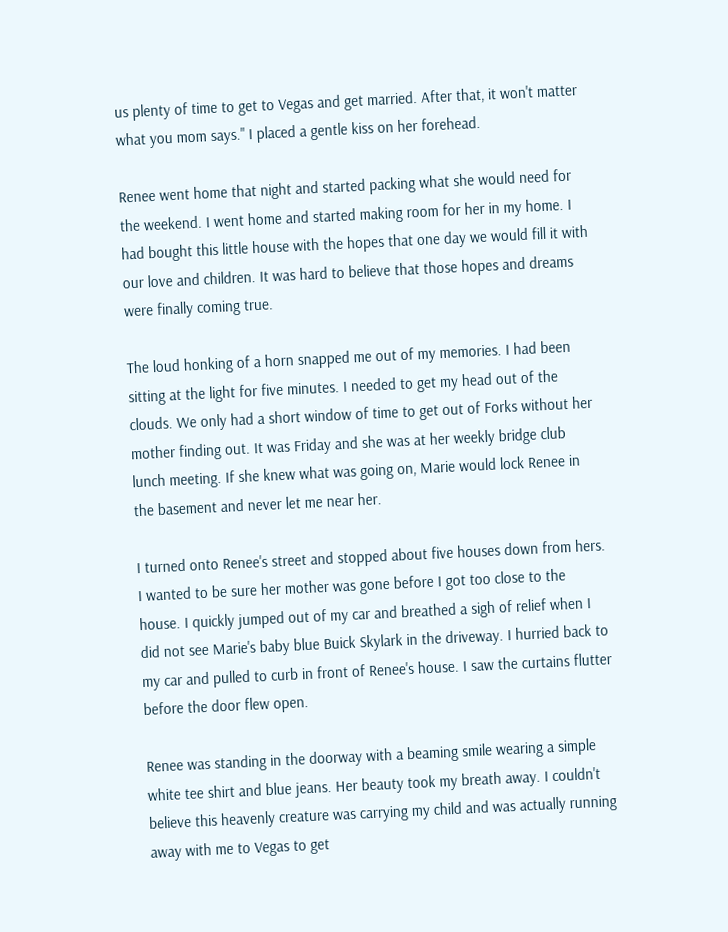us plenty of time to get to Vegas and get married. After that, it won't matter what you mom says." I placed a gentle kiss on her forehead.

Renee went home that night and started packing what she would need for the weekend. I went home and started making room for her in my home. I had bought this little house with the hopes that one day we would fill it with our love and children. It was hard to believe that those hopes and dreams were finally coming true.

The loud honking of a horn snapped me out of my memories. I had been sitting at the light for five minutes. I needed to get my head out of the clouds. We only had a short window of time to get out of Forks without her mother finding out. It was Friday and she was at her weekly bridge club lunch meeting. If she knew what was going on, Marie would lock Renee in the basement and never let me near her.

I turned onto Renee's street and stopped about five houses down from hers. I wanted to be sure her mother was gone before I got too close to the house. I quickly jumped out of my car and breathed a sigh of relief when I did not see Marie's baby blue Buick Skylark in the driveway. I hurried back to my car and pulled to curb in front of Renee's house. I saw the curtains flutter before the door flew open.

Renee was standing in the doorway with a beaming smile wearing a simple white tee shirt and blue jeans. Her beauty took my breath away. I couldn't believe this heavenly creature was carrying my child and was actually running away with me to Vegas to get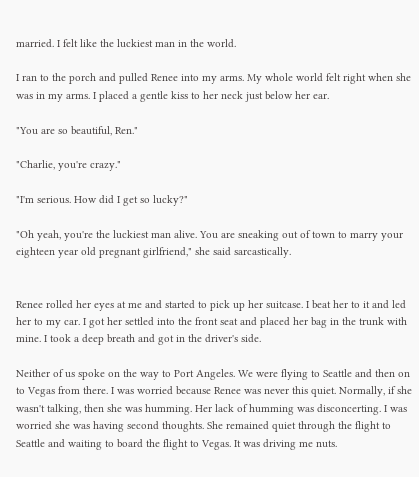married. I felt like the luckiest man in the world.

I ran to the porch and pulled Renee into my arms. My whole world felt right when she was in my arms. I placed a gentle kiss to her neck just below her ear.

"You are so beautiful, Ren."

"Charlie, you're crazy."

"I'm serious. How did I get so lucky?"

"Oh yeah, you're the luckiest man alive. You are sneaking out of town to marry your eighteen year old pregnant girlfriend," she said sarcastically.


Renee rolled her eyes at me and started to pick up her suitcase. I beat her to it and led her to my car. I got her settled into the front seat and placed her bag in the trunk with mine. I took a deep breath and got in the driver's side.

Neither of us spoke on the way to Port Angeles. We were flying to Seattle and then on to Vegas from there. I was worried because Renee was never this quiet. Normally, if she wasn't talking, then she was humming. Her lack of humming was disconcerting. I was worried she was having second thoughts. She remained quiet through the flight to Seattle and waiting to board the flight to Vegas. It was driving me nuts.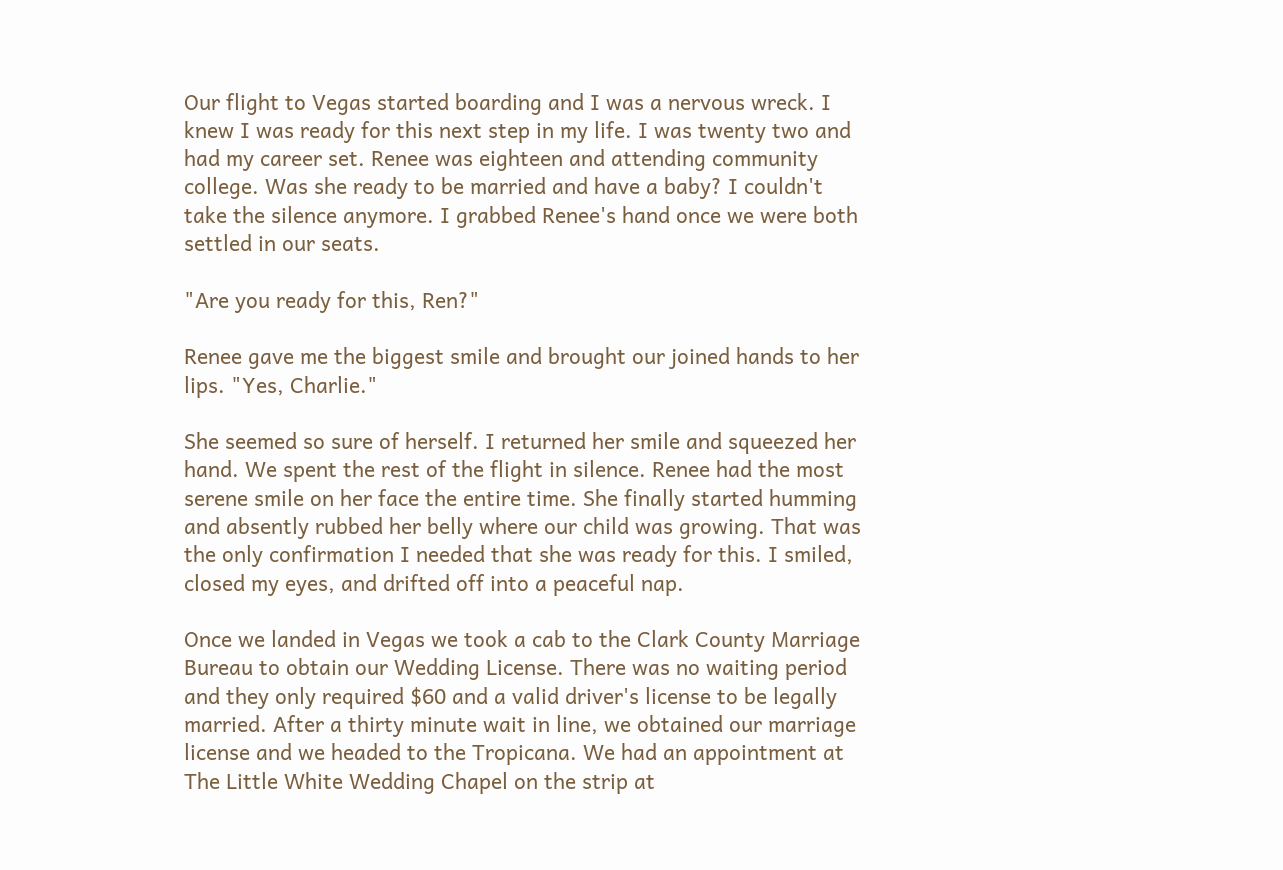Our flight to Vegas started boarding and I was a nervous wreck. I knew I was ready for this next step in my life. I was twenty two and had my career set. Renee was eighteen and attending community college. Was she ready to be married and have a baby? I couldn't take the silence anymore. I grabbed Renee's hand once we were both settled in our seats.

"Are you ready for this, Ren?"

Renee gave me the biggest smile and brought our joined hands to her lips. "Yes, Charlie."

She seemed so sure of herself. I returned her smile and squeezed her hand. We spent the rest of the flight in silence. Renee had the most serene smile on her face the entire time. She finally started humming and absently rubbed her belly where our child was growing. That was the only confirmation I needed that she was ready for this. I smiled, closed my eyes, and drifted off into a peaceful nap.

Once we landed in Vegas we took a cab to the Clark County Marriage Bureau to obtain our Wedding License. There was no waiting period and they only required $60 and a valid driver's license to be legally married. After a thirty minute wait in line, we obtained our marriage license and we headed to the Tropicana. We had an appointment at The Little White Wedding Chapel on the strip at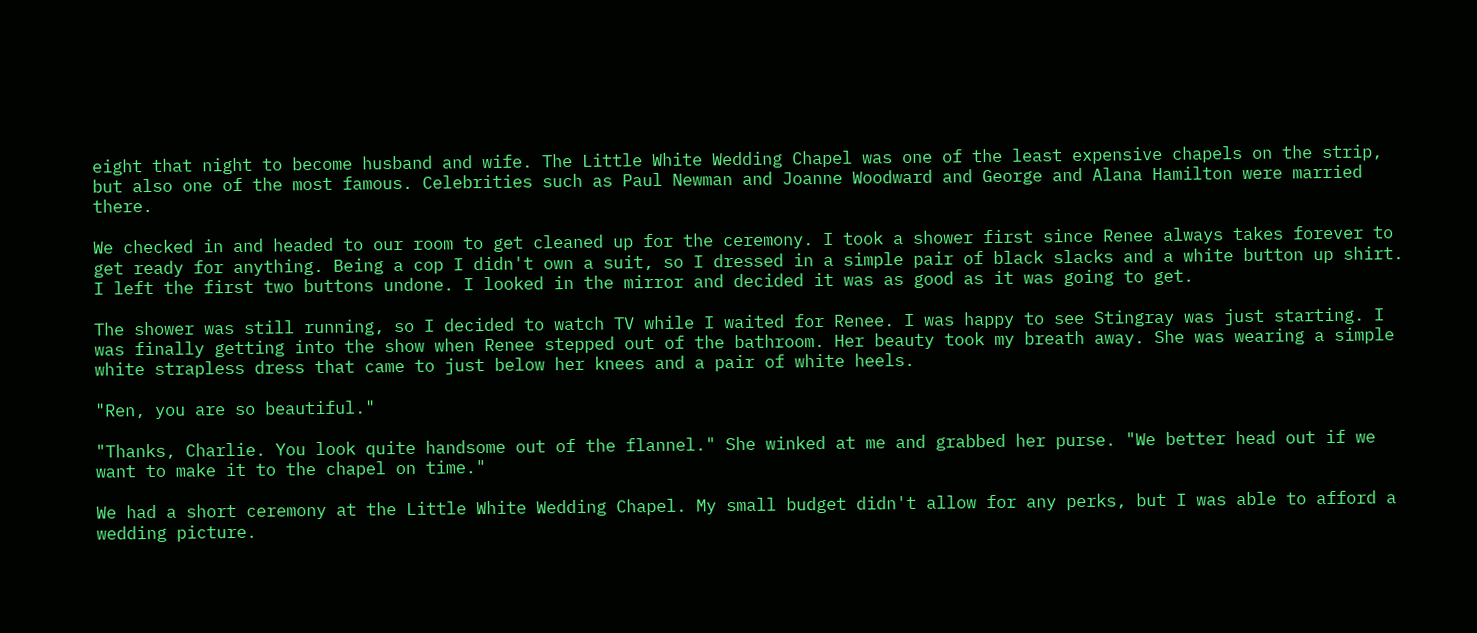eight that night to become husband and wife. The Little White Wedding Chapel was one of the least expensive chapels on the strip, but also one of the most famous. Celebrities such as Paul Newman and Joanne Woodward and George and Alana Hamilton were married there.

We checked in and headed to our room to get cleaned up for the ceremony. I took a shower first since Renee always takes forever to get ready for anything. Being a cop I didn't own a suit, so I dressed in a simple pair of black slacks and a white button up shirt. I left the first two buttons undone. I looked in the mirror and decided it was as good as it was going to get.

The shower was still running, so I decided to watch TV while I waited for Renee. I was happy to see Stingray was just starting. I was finally getting into the show when Renee stepped out of the bathroom. Her beauty took my breath away. She was wearing a simple white strapless dress that came to just below her knees and a pair of white heels.

"Ren, you are so beautiful."

"Thanks, Charlie. You look quite handsome out of the flannel." She winked at me and grabbed her purse. "We better head out if we want to make it to the chapel on time."

We had a short ceremony at the Little White Wedding Chapel. My small budget didn't allow for any perks, but I was able to afford a wedding picture.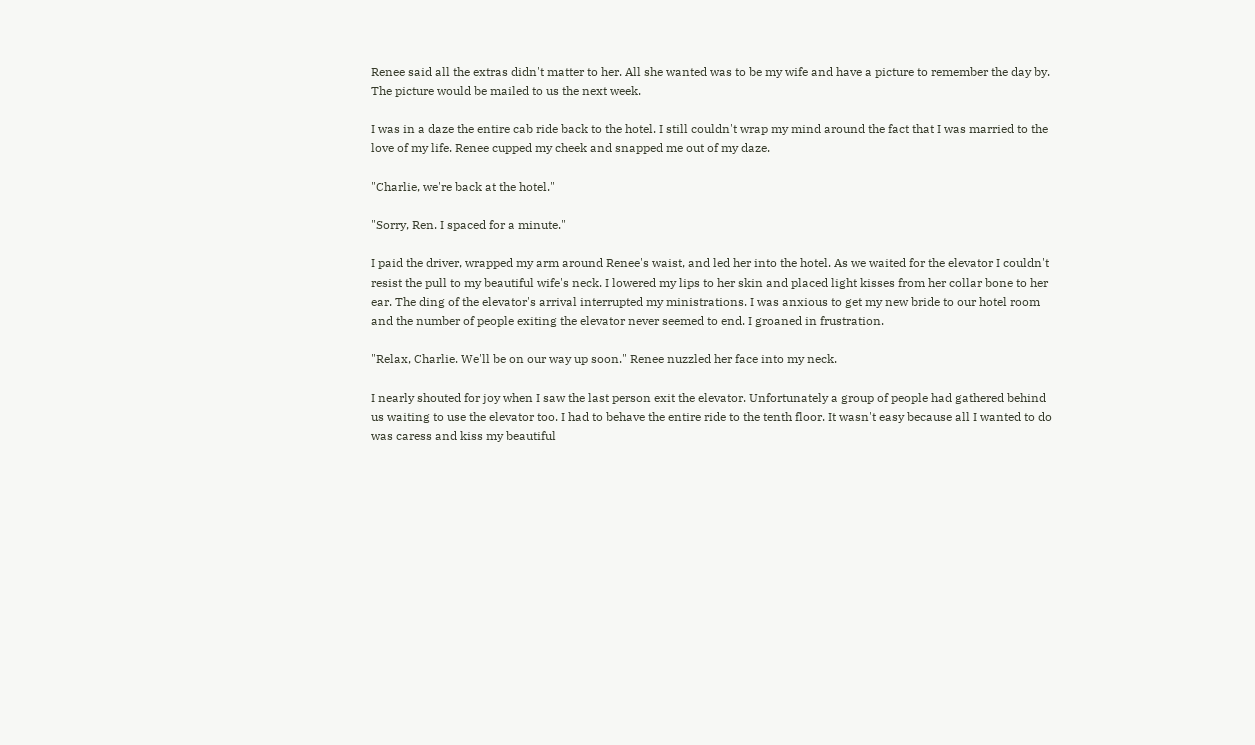Renee said all the extras didn't matter to her. All she wanted was to be my wife and have a picture to remember the day by. The picture would be mailed to us the next week.

I was in a daze the entire cab ride back to the hotel. I still couldn't wrap my mind around the fact that I was married to the love of my life. Renee cupped my cheek and snapped me out of my daze.

"Charlie, we're back at the hotel."

"Sorry, Ren. I spaced for a minute."

I paid the driver, wrapped my arm around Renee's waist, and led her into the hotel. As we waited for the elevator I couldn't resist the pull to my beautiful wife's neck. I lowered my lips to her skin and placed light kisses from her collar bone to her ear. The ding of the elevator's arrival interrupted my ministrations. I was anxious to get my new bride to our hotel room and the number of people exiting the elevator never seemed to end. I groaned in frustration.

"Relax, Charlie. We'll be on our way up soon." Renee nuzzled her face into my neck.

I nearly shouted for joy when I saw the last person exit the elevator. Unfortunately a group of people had gathered behind us waiting to use the elevator too. I had to behave the entire ride to the tenth floor. It wasn't easy because all I wanted to do was caress and kiss my beautiful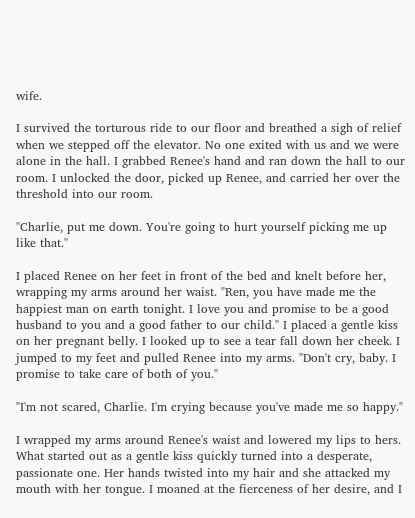wife.

I survived the torturous ride to our floor and breathed a sigh of relief when we stepped off the elevator. No one exited with us and we were alone in the hall. I grabbed Renee's hand and ran down the hall to our room. I unlocked the door, picked up Renee, and carried her over the threshold into our room.

"Charlie, put me down. You're going to hurt yourself picking me up like that."

I placed Renee on her feet in front of the bed and knelt before her, wrapping my arms around her waist. "Ren, you have made me the happiest man on earth tonight. I love you and promise to be a good husband to you and a good father to our child." I placed a gentle kiss on her pregnant belly. I looked up to see a tear fall down her cheek. I jumped to my feet and pulled Renee into my arms. "Don't cry, baby. I promise to take care of both of you."

"I'm not scared, Charlie. I'm crying because you've made me so happy."

I wrapped my arms around Renee's waist and lowered my lips to hers. What started out as a gentle kiss quickly turned into a desperate, passionate one. Her hands twisted into my hair and she attacked my mouth with her tongue. I moaned at the fierceness of her desire, and I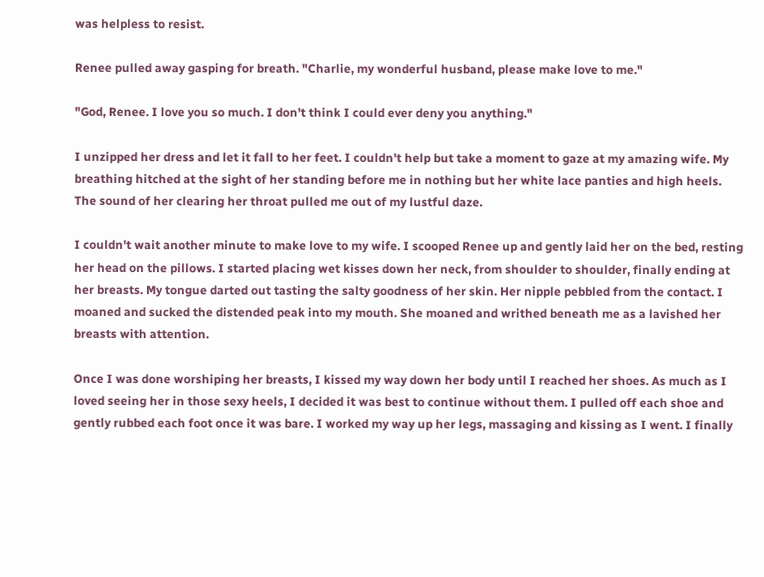was helpless to resist.

Renee pulled away gasping for breath. "Charlie, my wonderful husband, please make love to me."

"God, Renee. I love you so much. I don't think I could ever deny you anything."

I unzipped her dress and let it fall to her feet. I couldn't help but take a moment to gaze at my amazing wife. My breathing hitched at the sight of her standing before me in nothing but her white lace panties and high heels. The sound of her clearing her throat pulled me out of my lustful daze.

I couldn't wait another minute to make love to my wife. I scooped Renee up and gently laid her on the bed, resting her head on the pillows. I started placing wet kisses down her neck, from shoulder to shoulder, finally ending at her breasts. My tongue darted out tasting the salty goodness of her skin. Her nipple pebbled from the contact. I moaned and sucked the distended peak into my mouth. She moaned and writhed beneath me as a lavished her breasts with attention.

Once I was done worshiping her breasts, I kissed my way down her body until I reached her shoes. As much as I loved seeing her in those sexy heels, I decided it was best to continue without them. I pulled off each shoe and gently rubbed each foot once it was bare. I worked my way up her legs, massaging and kissing as I went. I finally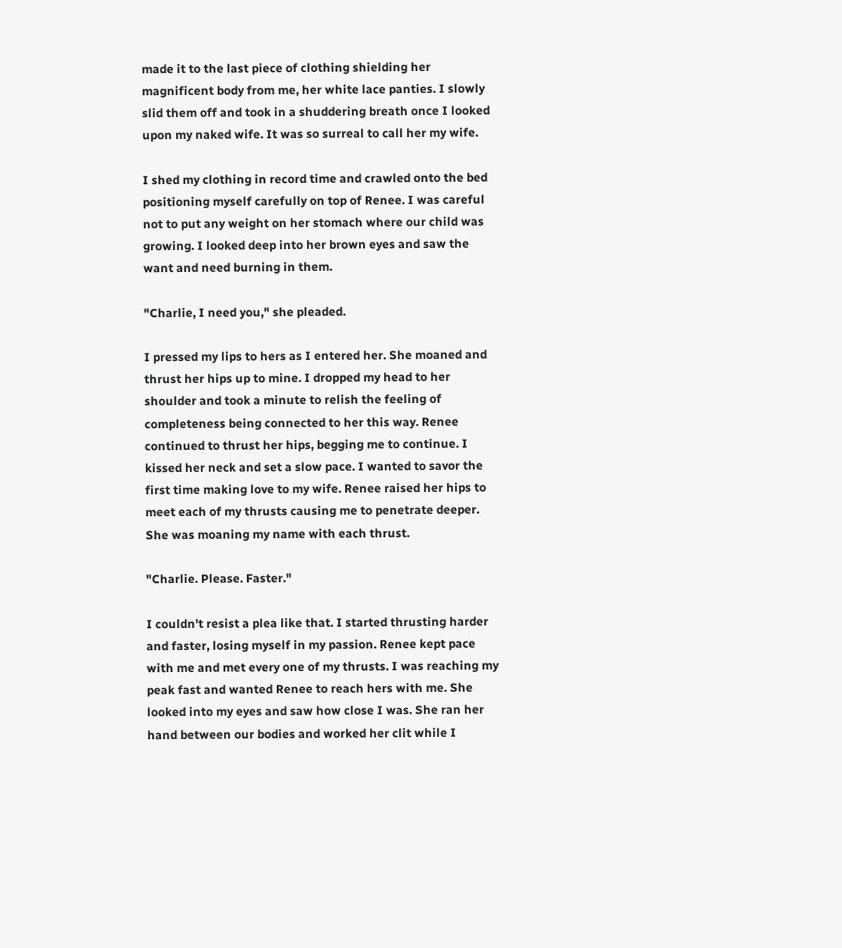made it to the last piece of clothing shielding her magnificent body from me, her white lace panties. I slowly slid them off and took in a shuddering breath once I looked upon my naked wife. It was so surreal to call her my wife.

I shed my clothing in record time and crawled onto the bed positioning myself carefully on top of Renee. I was careful not to put any weight on her stomach where our child was growing. I looked deep into her brown eyes and saw the want and need burning in them.

"Charlie, I need you," she pleaded.

I pressed my lips to hers as I entered her. She moaned and thrust her hips up to mine. I dropped my head to her shoulder and took a minute to relish the feeling of completeness being connected to her this way. Renee continued to thrust her hips, begging me to continue. I kissed her neck and set a slow pace. I wanted to savor the first time making love to my wife. Renee raised her hips to meet each of my thrusts causing me to penetrate deeper. She was moaning my name with each thrust.

"Charlie. Please. Faster."

I couldn't resist a plea like that. I started thrusting harder and faster, losing myself in my passion. Renee kept pace with me and met every one of my thrusts. I was reaching my peak fast and wanted Renee to reach hers with me. She looked into my eyes and saw how close I was. She ran her hand between our bodies and worked her clit while I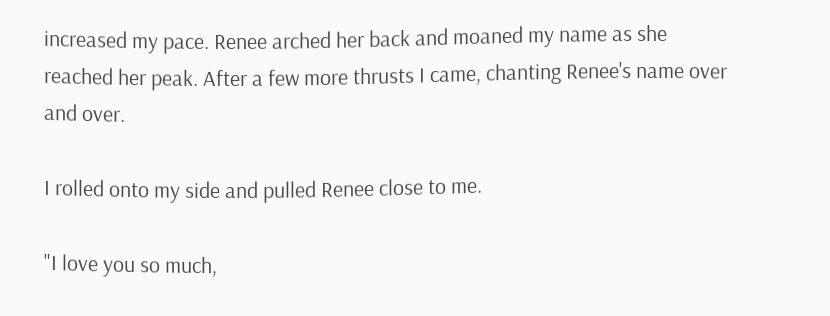increased my pace. Renee arched her back and moaned my name as she reached her peak. After a few more thrusts I came, chanting Renee's name over and over.

I rolled onto my side and pulled Renee close to me.

"I love you so much,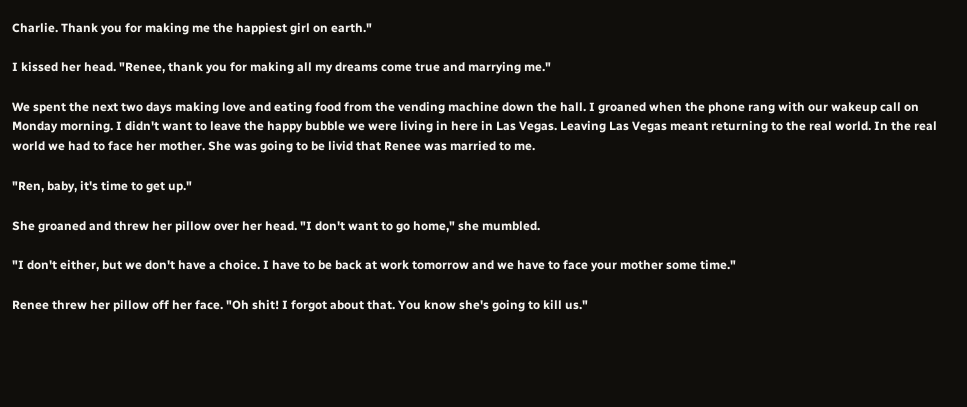Charlie. Thank you for making me the happiest girl on earth."

I kissed her head. "Renee, thank you for making all my dreams come true and marrying me."

We spent the next two days making love and eating food from the vending machine down the hall. I groaned when the phone rang with our wakeup call on Monday morning. I didn't want to leave the happy bubble we were living in here in Las Vegas. Leaving Las Vegas meant returning to the real world. In the real world we had to face her mother. She was going to be livid that Renee was married to me.

"Ren, baby, it's time to get up."

She groaned and threw her pillow over her head. "I don't want to go home," she mumbled.

"I don't either, but we don't have a choice. I have to be back at work tomorrow and we have to face your mother some time."

Renee threw her pillow off her face. "Oh shit! I forgot about that. You know she's going to kill us."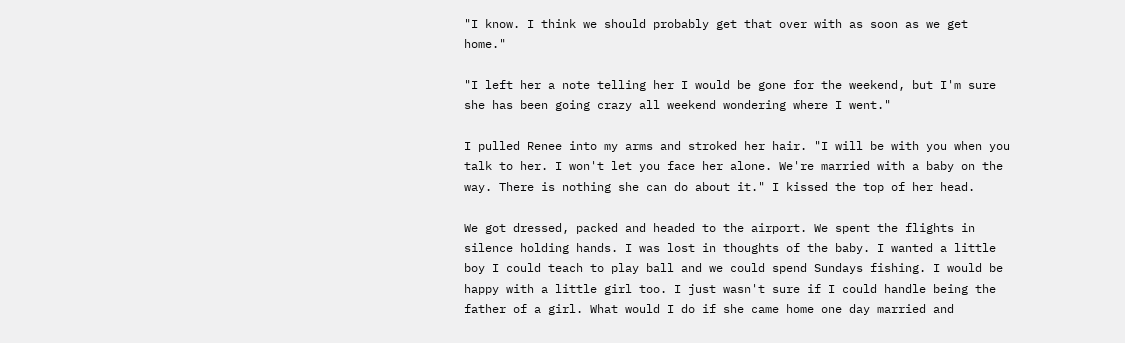"I know. I think we should probably get that over with as soon as we get home."

"I left her a note telling her I would be gone for the weekend, but I'm sure she has been going crazy all weekend wondering where I went."

I pulled Renee into my arms and stroked her hair. "I will be with you when you talk to her. I won't let you face her alone. We're married with a baby on the way. There is nothing she can do about it." I kissed the top of her head.

We got dressed, packed and headed to the airport. We spent the flights in silence holding hands. I was lost in thoughts of the baby. I wanted a little boy I could teach to play ball and we could spend Sundays fishing. I would be happy with a little girl too. I just wasn't sure if I could handle being the father of a girl. What would I do if she came home one day married and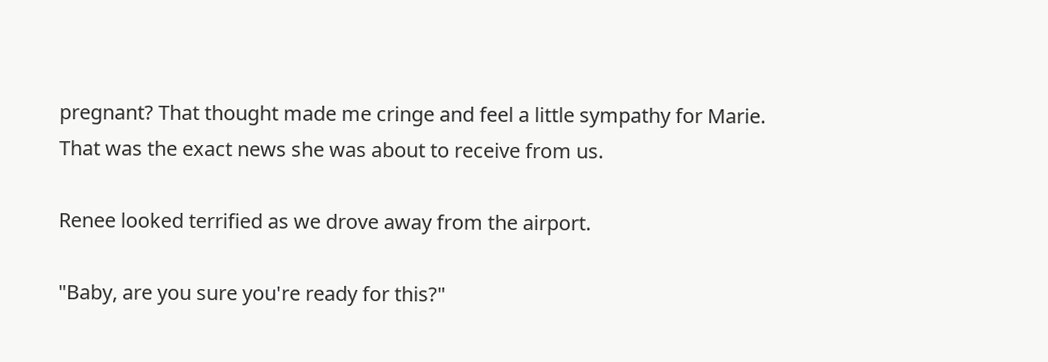pregnant? That thought made me cringe and feel a little sympathy for Marie. That was the exact news she was about to receive from us.

Renee looked terrified as we drove away from the airport.

"Baby, are you sure you're ready for this?"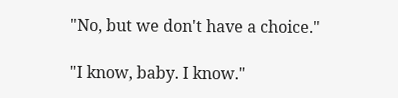"No, but we don't have a choice."

"I know, baby. I know."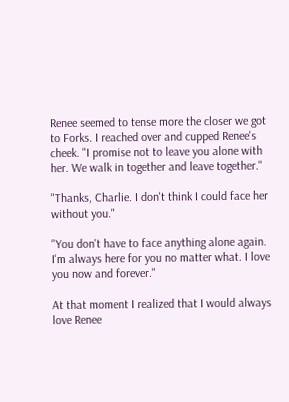Renee seemed to tense more the closer we got to Forks. I reached over and cupped Renee's cheek. "I promise not to leave you alone with her. We walk in together and leave together."

"Thanks, Charlie. I don't think I could face her without you."

"You don't have to face anything alone again. I'm always here for you no matter what. I love you now and forever."

At that moment I realized that I would always love Renee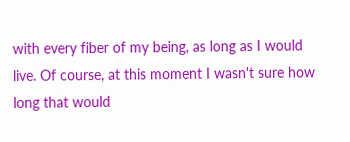with every fiber of my being, as long as I would live. Of course, at this moment I wasn't sure how long that would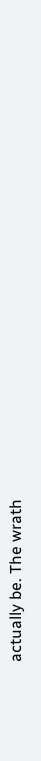actually be. The wrath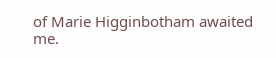of Marie Higginbotham awaited me.